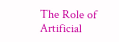The Role of Artificial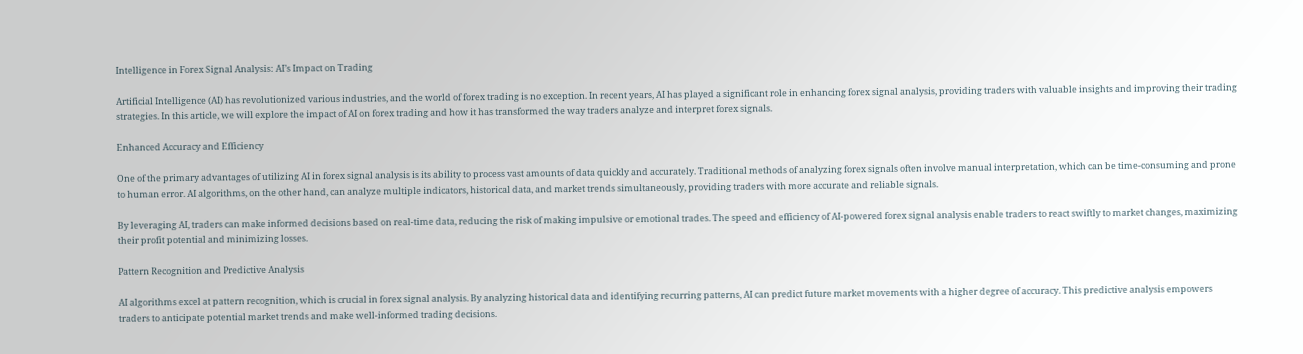Intelligence in Forex Signal Analysis: AI’s Impact on Trading

Artificial Intelligence (AI) has revolutionized various industries, and the world of forex trading is no exception. In recent years, AI has played a significant role in enhancing forex signal analysis, providing traders with valuable insights and improving their trading strategies. In this article, we will explore the impact of AI on forex trading and how it has transformed the way traders analyze and interpret forex signals.

Enhanced Accuracy and Efficiency

One of the primary advantages of utilizing AI in forex signal analysis is its ability to process vast amounts of data quickly and accurately. Traditional methods of analyzing forex signals often involve manual interpretation, which can be time-consuming and prone to human error. AI algorithms, on the other hand, can analyze multiple indicators, historical data, and market trends simultaneously, providing traders with more accurate and reliable signals.

By leveraging AI, traders can make informed decisions based on real-time data, reducing the risk of making impulsive or emotional trades. The speed and efficiency of AI-powered forex signal analysis enable traders to react swiftly to market changes, maximizing their profit potential and minimizing losses.

Pattern Recognition and Predictive Analysis

AI algorithms excel at pattern recognition, which is crucial in forex signal analysis. By analyzing historical data and identifying recurring patterns, AI can predict future market movements with a higher degree of accuracy. This predictive analysis empowers traders to anticipate potential market trends and make well-informed trading decisions.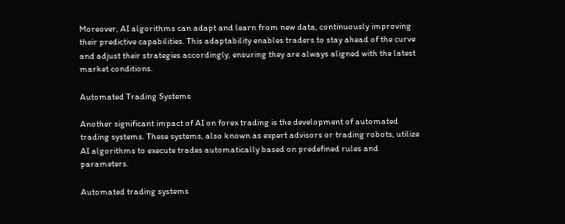Moreover, AI algorithms can adapt and learn from new data, continuously improving their predictive capabilities. This adaptability enables traders to stay ahead of the curve and adjust their strategies accordingly, ensuring they are always aligned with the latest market conditions.

Automated Trading Systems

Another significant impact of AI on forex trading is the development of automated trading systems. These systems, also known as expert advisors or trading robots, utilize AI algorithms to execute trades automatically based on predefined rules and parameters.

Automated trading systems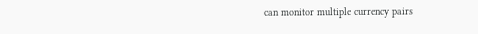can monitor multiple currency pairs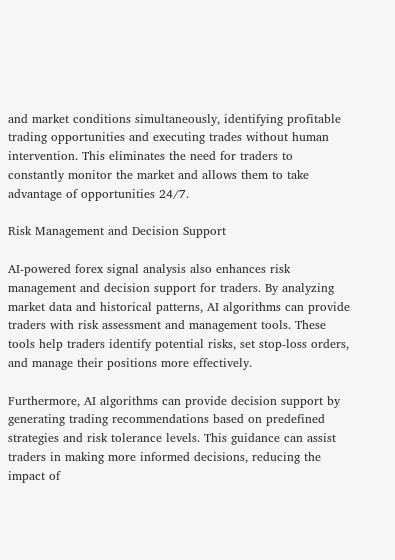and market conditions simultaneously, identifying profitable trading opportunities and executing trades without human intervention. This eliminates the need for traders to constantly monitor the market and allows them to take advantage of opportunities 24/7.

Risk Management and Decision Support

AI-powered forex signal analysis also enhances risk management and decision support for traders. By analyzing market data and historical patterns, AI algorithms can provide traders with risk assessment and management tools. These tools help traders identify potential risks, set stop-loss orders, and manage their positions more effectively.

Furthermore, AI algorithms can provide decision support by generating trading recommendations based on predefined strategies and risk tolerance levels. This guidance can assist traders in making more informed decisions, reducing the impact of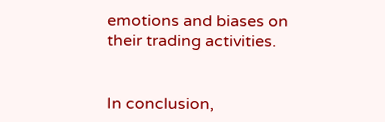emotions and biases on their trading activities.


In conclusion,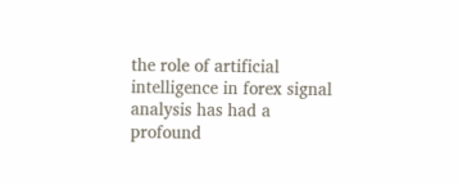the role of artificial intelligence in forex signal analysis has had a profound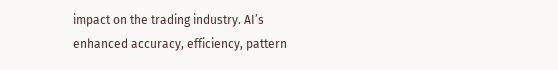impact on the trading industry. AI’s enhanced accuracy, efficiency, pattern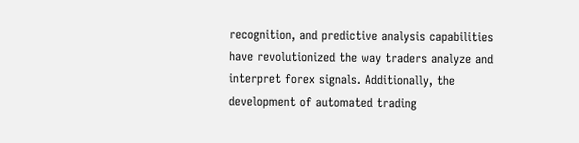recognition, and predictive analysis capabilities have revolutionized the way traders analyze and interpret forex signals. Additionally, the development of automated trading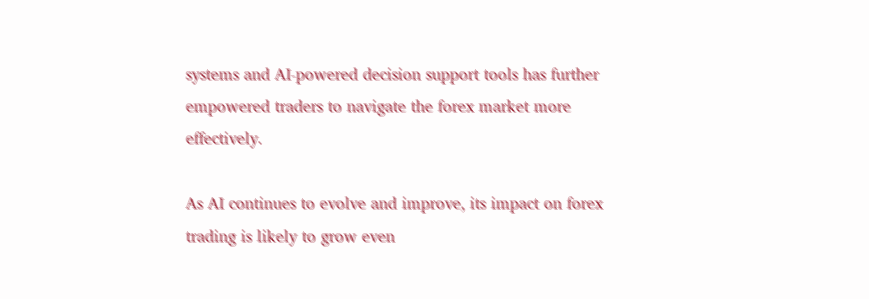systems and AI-powered decision support tools has further empowered traders to navigate the forex market more effectively.

As AI continues to evolve and improve, its impact on forex trading is likely to grow even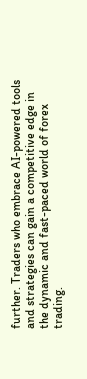further. Traders who embrace AI-powered tools and strategies can gain a competitive edge in the dynamic and fast-paced world of forex trading.